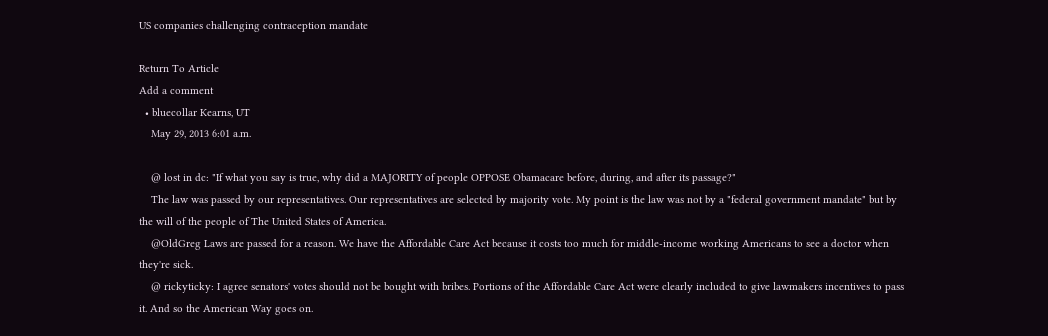US companies challenging contraception mandate

Return To Article
Add a comment
  • bluecollar Kearns, UT
    May 29, 2013 6:01 a.m.

    @ lost in dc: "If what you say is true, why did a MAJORITY of people OPPOSE Obamacare before, during, and after its passage?"
    The law was passed by our representatives. Our representatives are selected by majority vote. My point is the law was not by a "federal government mandate" but by the will of the people of The United States of America.
    @OldGreg Laws are passed for a reason. We have the Affordable Care Act because it costs too much for middle-income working Americans to see a doctor when they're sick.
    @ rickyticky: I agree senators' votes should not be bought with bribes. Portions of the Affordable Care Act were clearly included to give lawmakers incentives to pass it. And so the American Way goes on.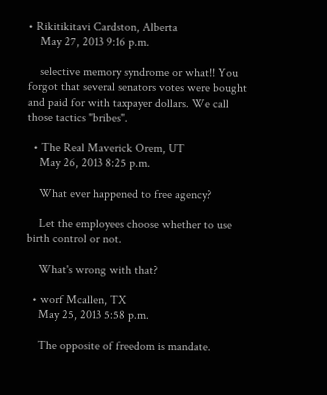• Rikitikitavi Cardston, Alberta
    May 27, 2013 9:16 p.m.

    selective memory syndrome or what!! You forgot that several senators votes were bought and paid for with taxpayer dollars. We call those tactics "bribes".

  • The Real Maverick Orem, UT
    May 26, 2013 8:25 p.m.

    What ever happened to free agency?

    Let the employees choose whether to use birth control or not.

    What's wrong with that?

  • worf Mcallen, TX
    May 25, 2013 5:58 p.m.

    The opposite of freedom is mandate.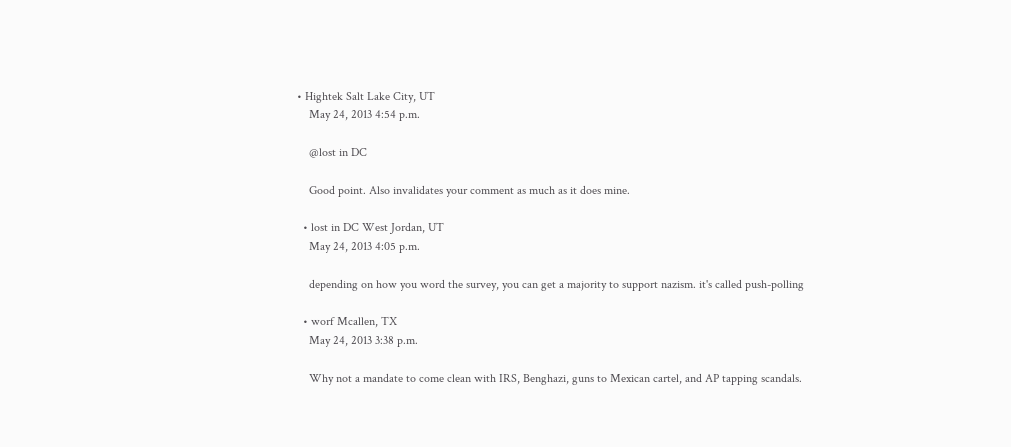• Hightek Salt Lake City, UT
    May 24, 2013 4:54 p.m.

    @lost in DC

    Good point. Also invalidates your comment as much as it does mine.

  • lost in DC West Jordan, UT
    May 24, 2013 4:05 p.m.

    depending on how you word the survey, you can get a majority to support nazism. it's called push-polling

  • worf Mcallen, TX
    May 24, 2013 3:38 p.m.

    Why not a mandate to come clean with IRS, Benghazi, guns to Mexican cartel, and AP tapping scandals.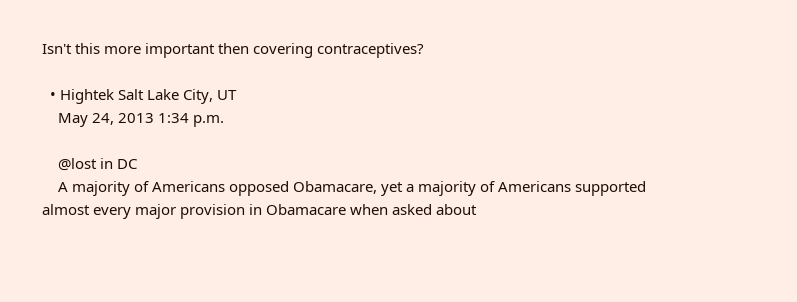Isn't this more important then covering contraceptives?

  • Hightek Salt Lake City, UT
    May 24, 2013 1:34 p.m.

    @lost in DC
    A majority of Americans opposed Obamacare, yet a majority of Americans supported almost every major provision in Obamacare when asked about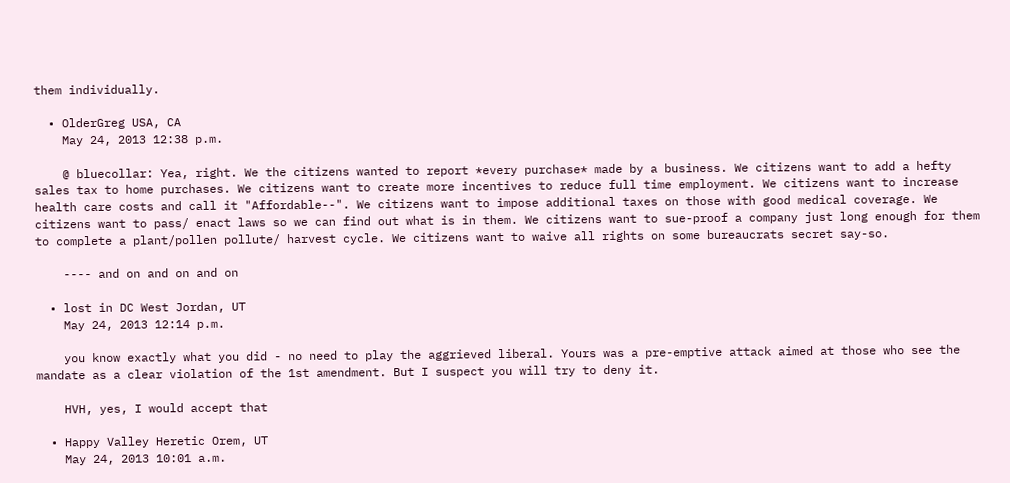them individually.

  • OlderGreg USA, CA
    May 24, 2013 12:38 p.m.

    @ bluecollar: Yea, right. We the citizens wanted to report *every purchase* made by a business. We citizens want to add a hefty sales tax to home purchases. We citizens want to create more incentives to reduce full time employment. We citizens want to increase health care costs and call it "Affordable--". We citizens want to impose additional taxes on those with good medical coverage. We citizens want to pass/ enact laws so we can find out what is in them. We citizens want to sue-proof a company just long enough for them to complete a plant/pollen pollute/ harvest cycle. We citizens want to waive all rights on some bureaucrats secret say-so.

    ---- and on and on and on

  • lost in DC West Jordan, UT
    May 24, 2013 12:14 p.m.

    you know exactly what you did - no need to play the aggrieved liberal. Yours was a pre-emptive attack aimed at those who see the mandate as a clear violation of the 1st amendment. But I suspect you will try to deny it.

    HVH, yes, I would accept that

  • Happy Valley Heretic Orem, UT
    May 24, 2013 10:01 a.m.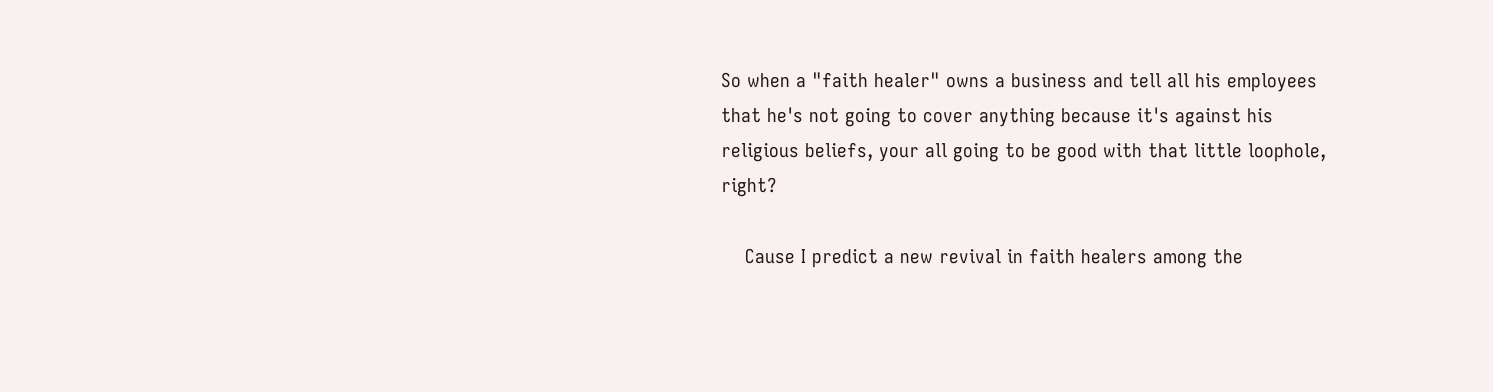So when a "faith healer" owns a business and tell all his employees that he's not going to cover anything because it's against his religious beliefs, your all going to be good with that little loophole, right?

    Cause I predict a new revival in faith healers among the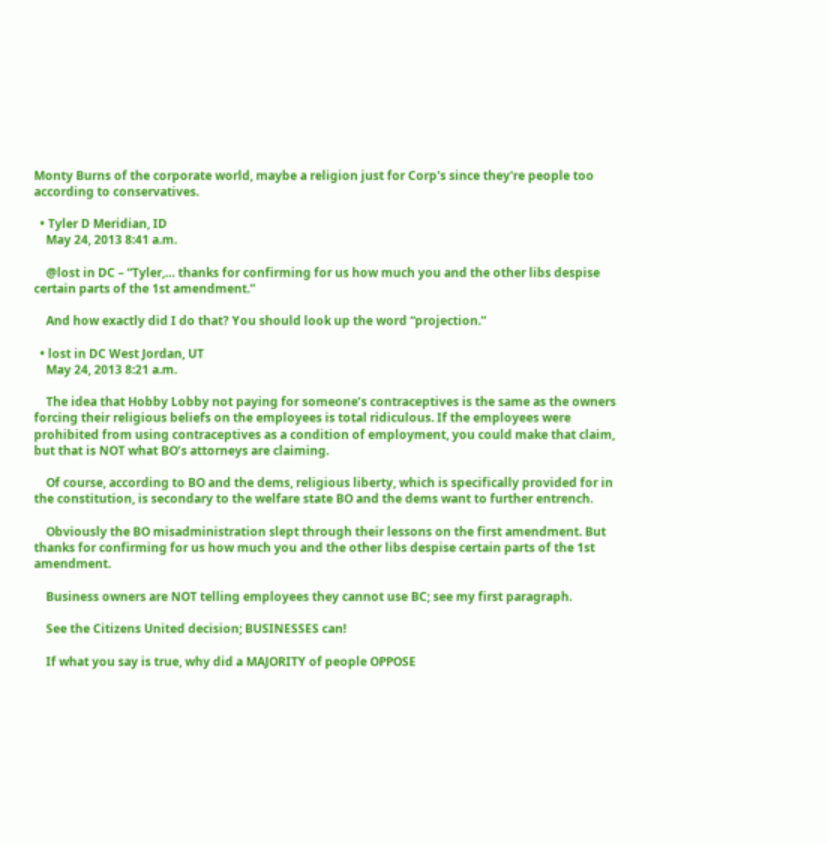Monty Burns of the corporate world, maybe a religion just for Corp's since they're people too according to conservatives.

  • Tyler D Meridian, ID
    May 24, 2013 8:41 a.m.

    @lost in DC – “Tyler,… thanks for confirming for us how much you and the other libs despise certain parts of the 1st amendment.”

    And how exactly did I do that? You should look up the word “projection.”

  • lost in DC West Jordan, UT
    May 24, 2013 8:21 a.m.

    The idea that Hobby Lobby not paying for someone’s contraceptives is the same as the owners forcing their religious beliefs on the employees is total ridiculous. If the employees were prohibited from using contraceptives as a condition of employment, you could make that claim, but that is NOT what BO’s attorneys are claiming.

    Of course, according to BO and the dems, religious liberty, which is specifically provided for in the constitution, is secondary to the welfare state BO and the dems want to further entrench.

    Obviously the BO misadministration slept through their lessons on the first amendment. But thanks for confirming for us how much you and the other libs despise certain parts of the 1st amendment.

    Business owners are NOT telling employees they cannot use BC; see my first paragraph.

    See the Citizens United decision; BUSINESSES can!

    If what you say is true, why did a MAJORITY of people OPPOSE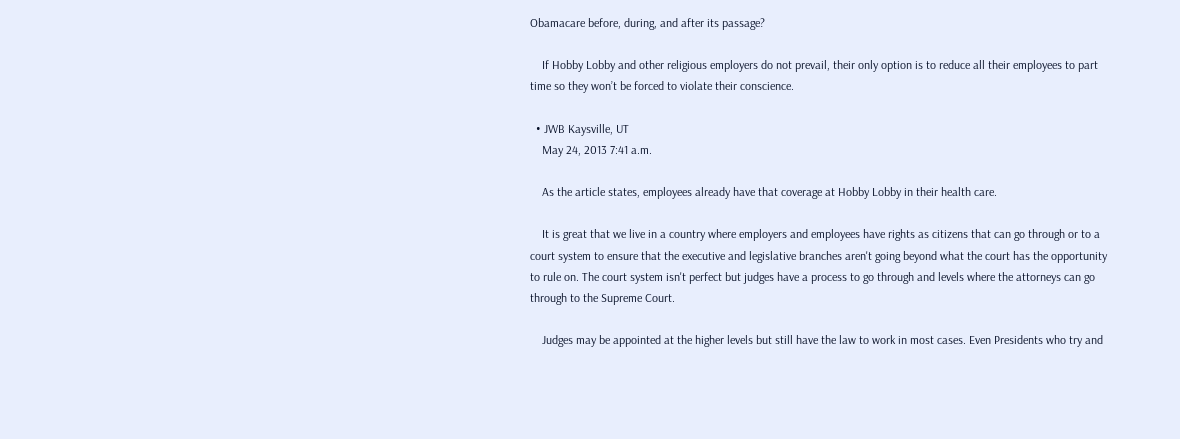Obamacare before, during, and after its passage?

    If Hobby Lobby and other religious employers do not prevail, their only option is to reduce all their employees to part time so they won’t be forced to violate their conscience.

  • JWB Kaysville, UT
    May 24, 2013 7:41 a.m.

    As the article states, employees already have that coverage at Hobby Lobby in their health care.

    It is great that we live in a country where employers and employees have rights as citizens that can go through or to a court system to ensure that the executive and legislative branches aren't going beyond what the court has the opportunity to rule on. The court system isn't perfect but judges have a process to go through and levels where the attorneys can go through to the Supreme Court.

    Judges may be appointed at the higher levels but still have the law to work in most cases. Even Presidents who try and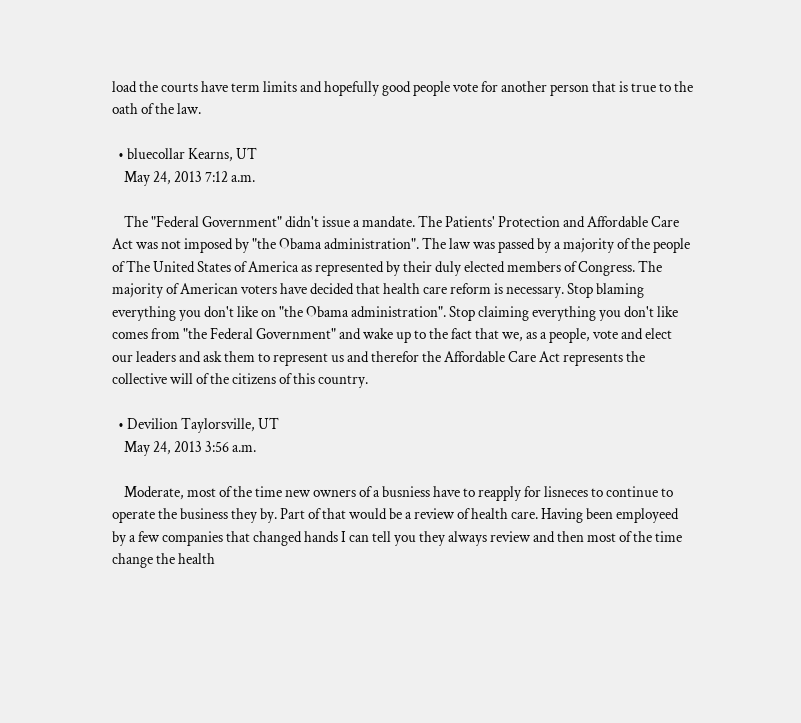load the courts have term limits and hopefully good people vote for another person that is true to the oath of the law.

  • bluecollar Kearns, UT
    May 24, 2013 7:12 a.m.

    The "Federal Government" didn't issue a mandate. The Patients' Protection and Affordable Care Act was not imposed by "the Obama administration". The law was passed by a majority of the people of The United States of America as represented by their duly elected members of Congress. The majority of American voters have decided that health care reform is necessary. Stop blaming everything you don't like on "the Obama administration". Stop claiming everything you don't like comes from "the Federal Government" and wake up to the fact that we, as a people, vote and elect our leaders and ask them to represent us and therefor the Affordable Care Act represents the collective will of the citizens of this country.

  • Devilion Taylorsville, UT
    May 24, 2013 3:56 a.m.

    Moderate, most of the time new owners of a busniess have to reapply for lisneces to continue to operate the business they by. Part of that would be a review of health care. Having been employeed by a few companies that changed hands I can tell you they always review and then most of the time change the health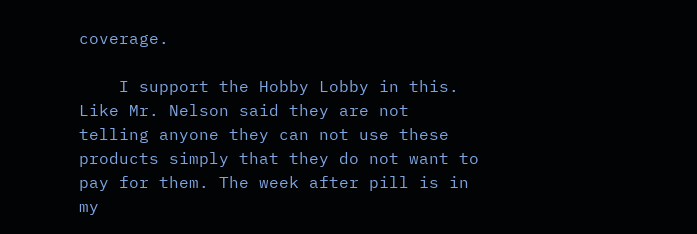coverage.

    I support the Hobby Lobby in this. Like Mr. Nelson said they are not telling anyone they can not use these products simply that they do not want to pay for them. The week after pill is in my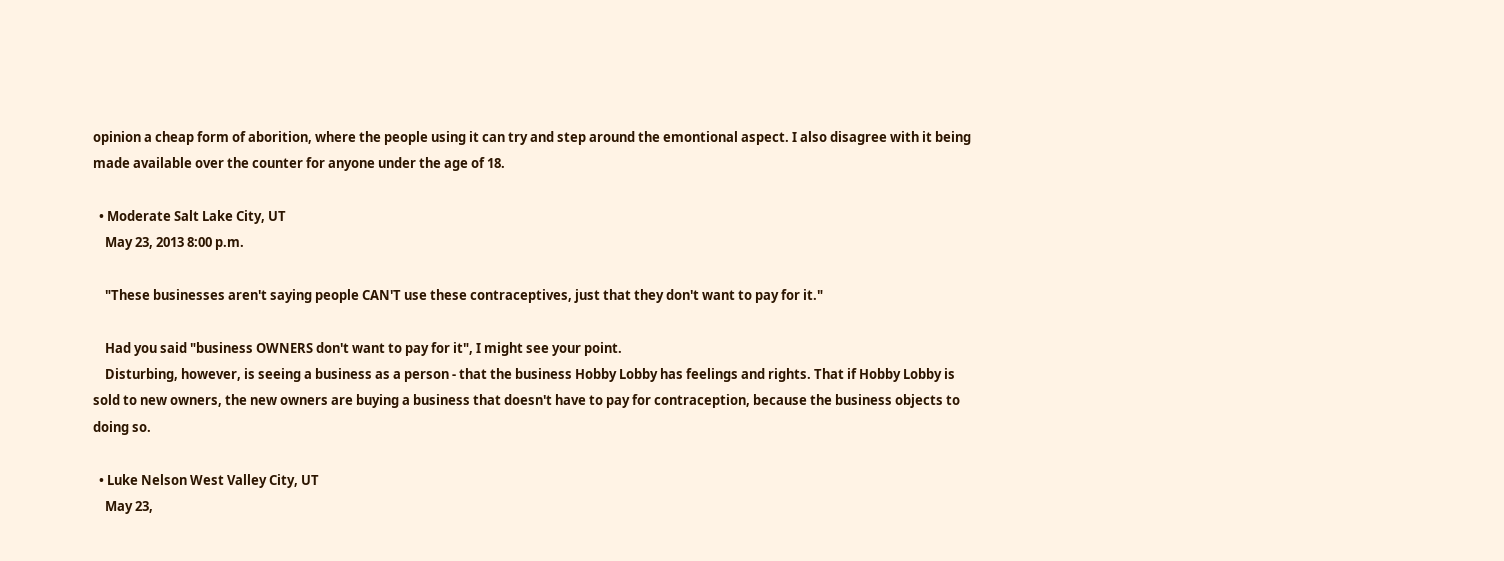opinion a cheap form of aborition, where the people using it can try and step around the emontional aspect. I also disagree with it being made available over the counter for anyone under the age of 18.

  • Moderate Salt Lake City, UT
    May 23, 2013 8:00 p.m.

    "These businesses aren't saying people CAN'T use these contraceptives, just that they don't want to pay for it."

    Had you said "business OWNERS don't want to pay for it", I might see your point.
    Disturbing, however, is seeing a business as a person - that the business Hobby Lobby has feelings and rights. That if Hobby Lobby is sold to new owners, the new owners are buying a business that doesn't have to pay for contraception, because the business objects to doing so.

  • Luke Nelson West Valley City, UT
    May 23,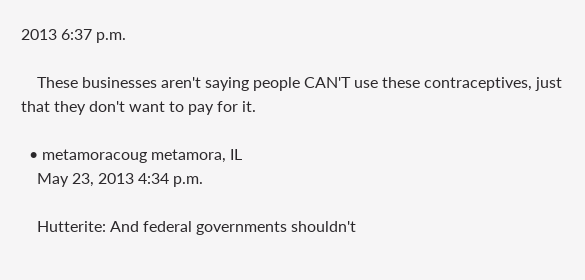2013 6:37 p.m.

    These businesses aren't saying people CAN'T use these contraceptives, just that they don't want to pay for it.

  • metamoracoug metamora, IL
    May 23, 2013 4:34 p.m.

    Hutterite: And federal governments shouldn't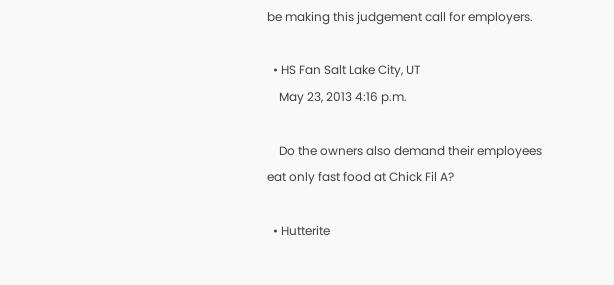be making this judgement call for employers.

  • HS Fan Salt Lake City, UT
    May 23, 2013 4:16 p.m.

    Do the owners also demand their employees eat only fast food at Chick Fil A?

  • Hutterite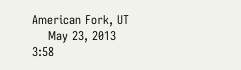American Fork, UT
    May 23, 2013 3:58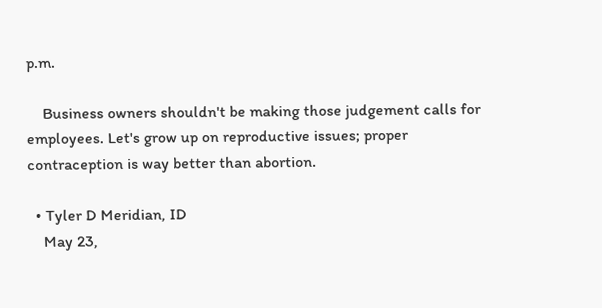p.m.

    Business owners shouldn't be making those judgement calls for employees. Let's grow up on reproductive issues; proper contraception is way better than abortion.

  • Tyler D Meridian, ID
    May 23,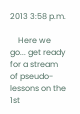2013 3:58 p.m.

    Here we go... get ready for a stream of pseudo-lessons on the 1st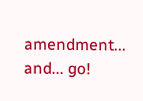amendment... and... go!